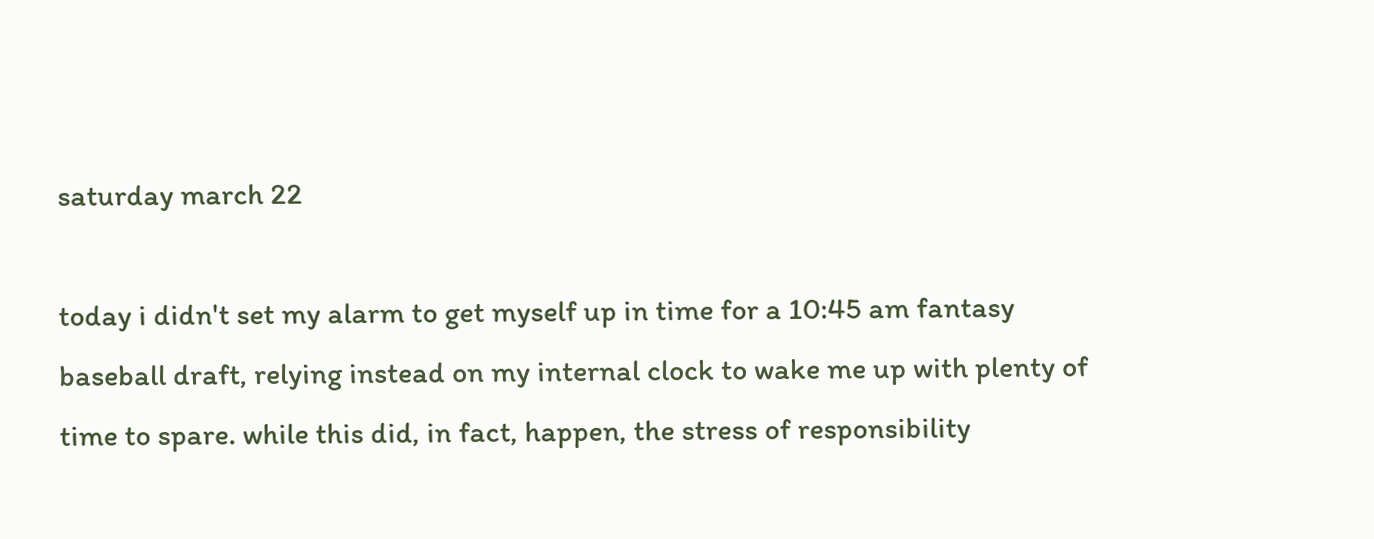saturday march 22

today i didn't set my alarm to get myself up in time for a 10:45 am fantasy baseball draft, relying instead on my internal clock to wake me up with plenty of time to spare. while this did, in fact, happen, the stress of responsibility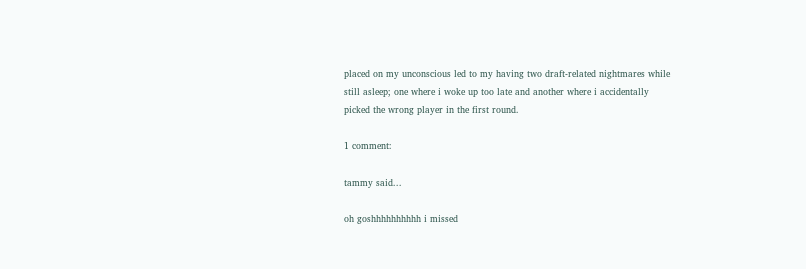placed on my unconscious led to my having two draft-related nightmares while still asleep; one where i woke up too late and another where i accidentally picked the wrong player in the first round.

1 comment:

tammy said...

oh goshhhhhhhhhh i missed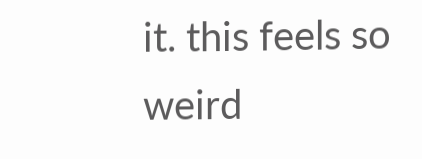it. this feels so weird